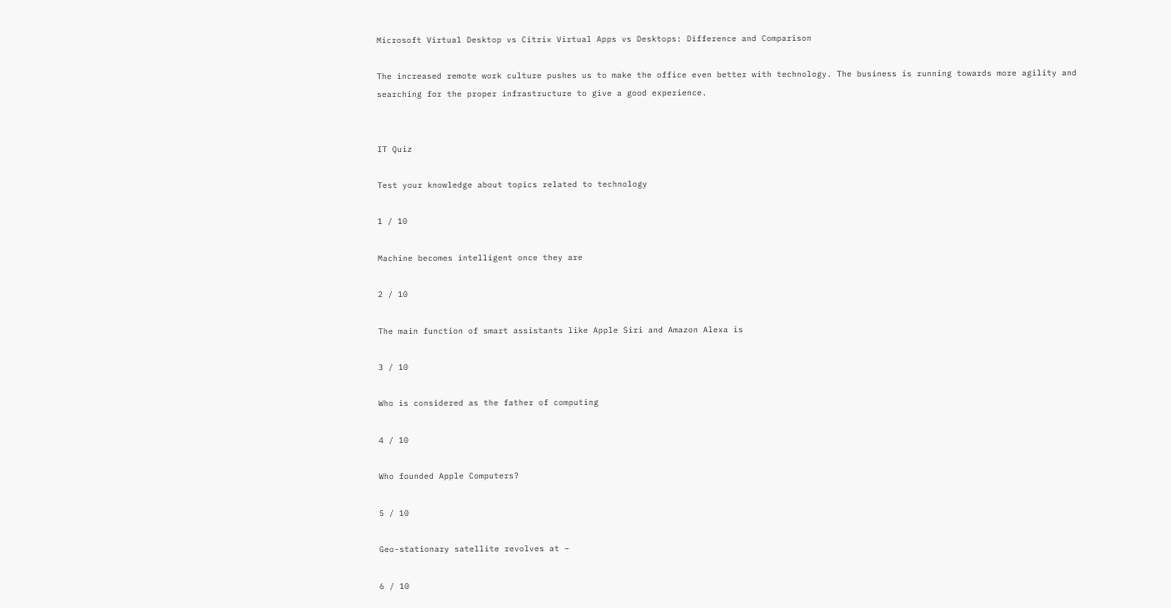Microsoft Virtual Desktop vs Citrix Virtual Apps vs Desktops: Difference and Comparison

The increased remote work culture pushes us to make the office even better with technology. The business is running towards more agility and searching for the proper infrastructure to give a good experience.


IT Quiz

Test your knowledge about topics related to technology

1 / 10

Machine becomes intelligent once they are

2 / 10

The main function of smart assistants like Apple Siri and Amazon Alexa is

3 / 10

Who is considered as the father of computing

4 / 10

Who founded Apple Computers?

5 / 10

Geo-stationary satellite revolves at –

6 / 10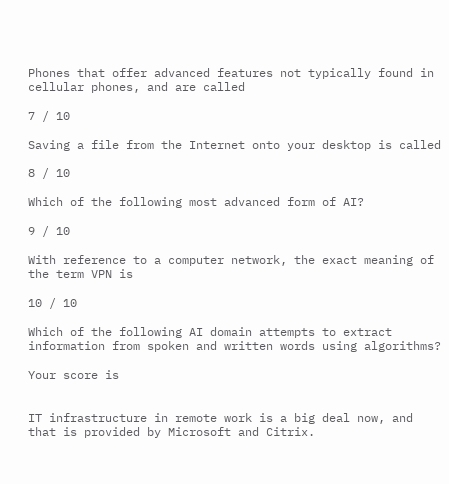Phones that offer advanced features not typically found in cellular phones, and are called

7 / 10

Saving a file from the Internet onto your desktop is called

8 / 10

Which of the following most advanced form of AI?

9 / 10

With reference to a computer network, the exact meaning of the term VPN is

10 / 10

Which of the following AI domain attempts to extract information from spoken and written words using algorithms?

Your score is


IT infrastructure in remote work is a big deal now, and that is provided by Microsoft and Citrix.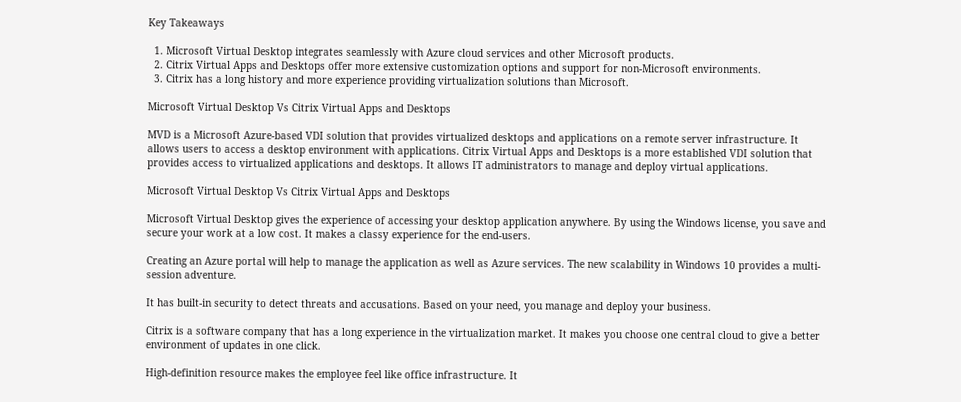Key Takeaways

  1. Microsoft Virtual Desktop integrates seamlessly with Azure cloud services and other Microsoft products.
  2. Citrix Virtual Apps and Desktops offer more extensive customization options and support for non-Microsoft environments.
  3. Citrix has a long history and more experience providing virtualization solutions than Microsoft.

Microsoft Virtual Desktop Vs Citrix Virtual Apps and Desktops

MVD is a Microsoft Azure-based VDI solution that provides virtualized desktops and applications on a remote server infrastructure. It allows users to access a desktop environment with applications. Citrix Virtual Apps and Desktops is a more established VDI solution that provides access to virtualized applications and desktops. It allows IT administrators to manage and deploy virtual applications.

Microsoft Virtual Desktop Vs Citrix Virtual Apps and Desktops

Microsoft Virtual Desktop gives the experience of accessing your desktop application anywhere. By using the Windows license, you save and secure your work at a low cost. It makes a classy experience for the end-users.

Creating an Azure portal will help to manage the application as well as Azure services. The new scalability in Windows 10 provides a multi-session adventure.

It has built-in security to detect threats and accusations. Based on your need, you manage and deploy your business.

Citrix is a software company that has a long experience in the virtualization market. It makes you choose one central cloud to give a better environment of updates in one click.

High-definition resource makes the employee feel like office infrastructure. It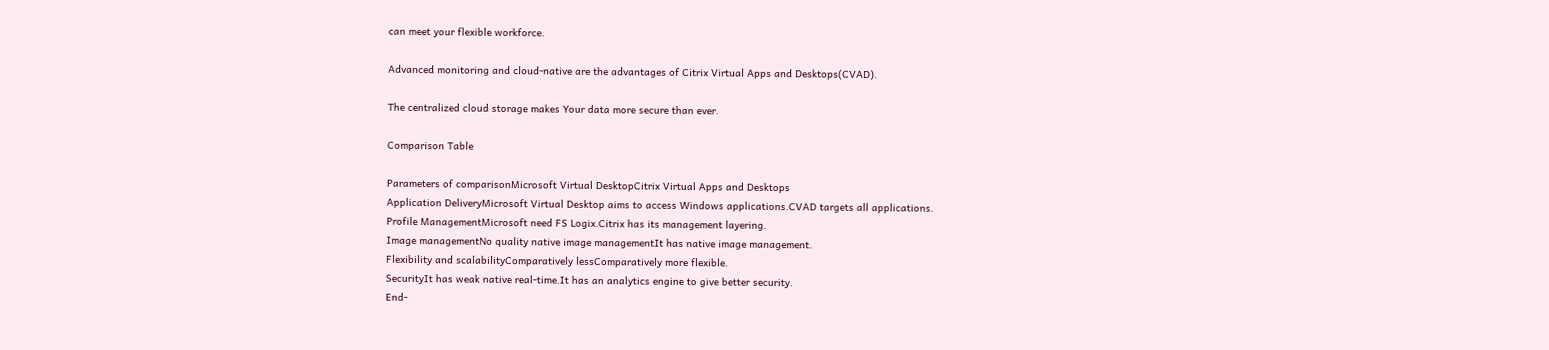can meet your flexible workforce.

Advanced monitoring and cloud-native are the advantages of Citrix Virtual Apps and Desktops(CVAD).

The centralized cloud storage makes Your data more secure than ever.

Comparison Table

Parameters of comparisonMicrosoft Virtual DesktopCitrix Virtual Apps and Desktops
Application DeliveryMicrosoft Virtual Desktop aims to access Windows applications.CVAD targets all applications.
Profile ManagementMicrosoft need FS Logix.Citrix has its management layering.
Image managementNo quality native image managementIt has native image management.
Flexibility and scalabilityComparatively lessComparatively more flexible.
SecurityIt has weak native real-time.It has an analytics engine to give better security.
End-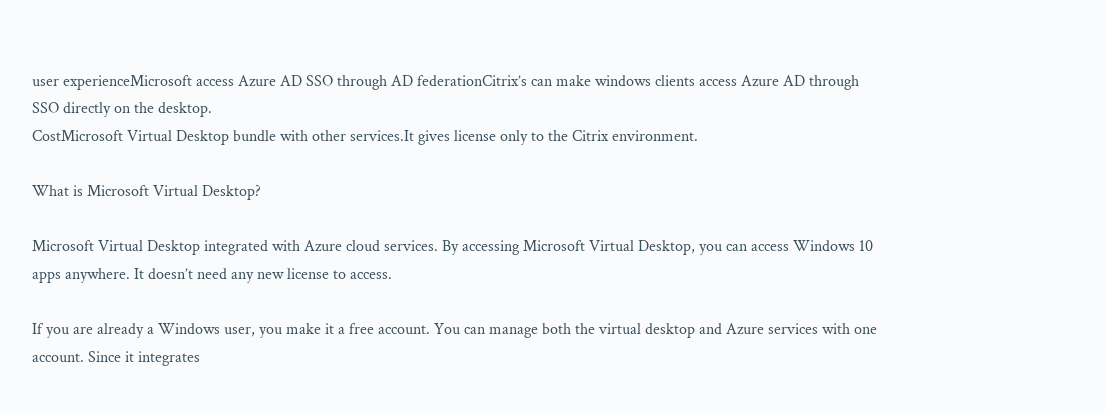user experienceMicrosoft access Azure AD SSO through AD federationCitrix’s can make windows clients access Azure AD through SSO directly on the desktop.
CostMicrosoft Virtual Desktop bundle with other services.It gives license only to the Citrix environment.

What is Microsoft Virtual Desktop?

Microsoft Virtual Desktop integrated with Azure cloud services. By accessing Microsoft Virtual Desktop, you can access Windows 10 apps anywhere. It doesn’t need any new license to access.

If you are already a Windows user, you make it a free account. You can manage both the virtual desktop and Azure services with one account. Since it integrates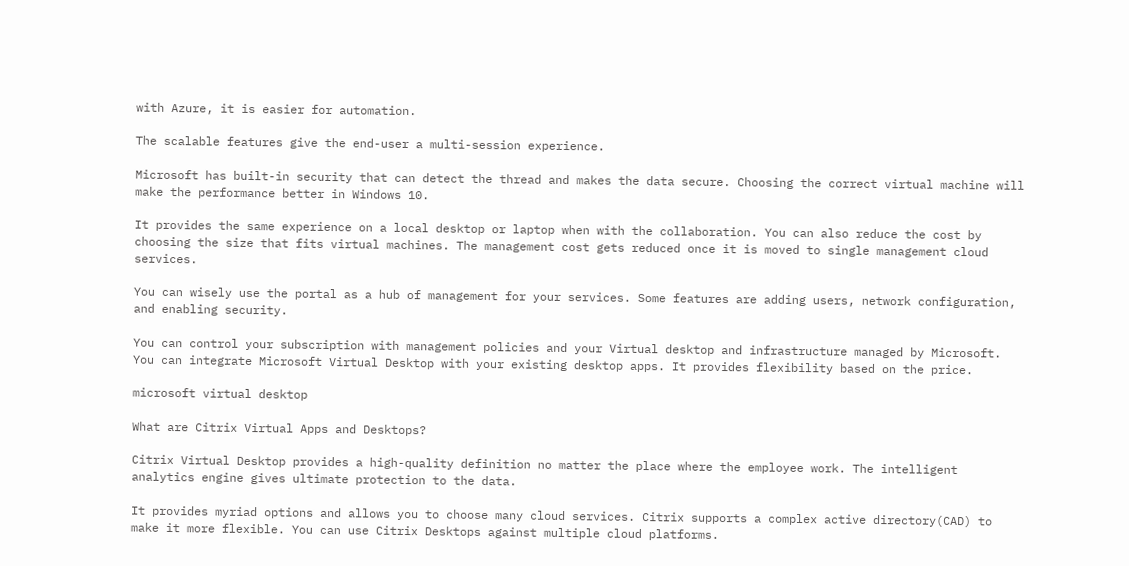with Azure, it is easier for automation.

The scalable features give the end-user a multi-session experience.

Microsoft has built-in security that can detect the thread and makes the data secure. Choosing the correct virtual machine will make the performance better in Windows 10.

It provides the same experience on a local desktop or laptop when with the collaboration. You can also reduce the cost by choosing the size that fits virtual machines. The management cost gets reduced once it is moved to single management cloud services.

You can wisely use the portal as a hub of management for your services. Some features are adding users, network configuration, and enabling security.

You can control your subscription with management policies and your Virtual desktop and infrastructure managed by Microsoft. You can integrate Microsoft Virtual Desktop with your existing desktop apps. It provides flexibility based on the price.

microsoft virtual desktop

What are Citrix Virtual Apps and Desktops?

Citrix Virtual Desktop provides a high-quality definition no matter the place where the employee work. The intelligent analytics engine gives ultimate protection to the data.

It provides myriad options and allows you to choose many cloud services. Citrix supports a complex active directory(CAD) to make it more flexible. You can use Citrix Desktops against multiple cloud platforms.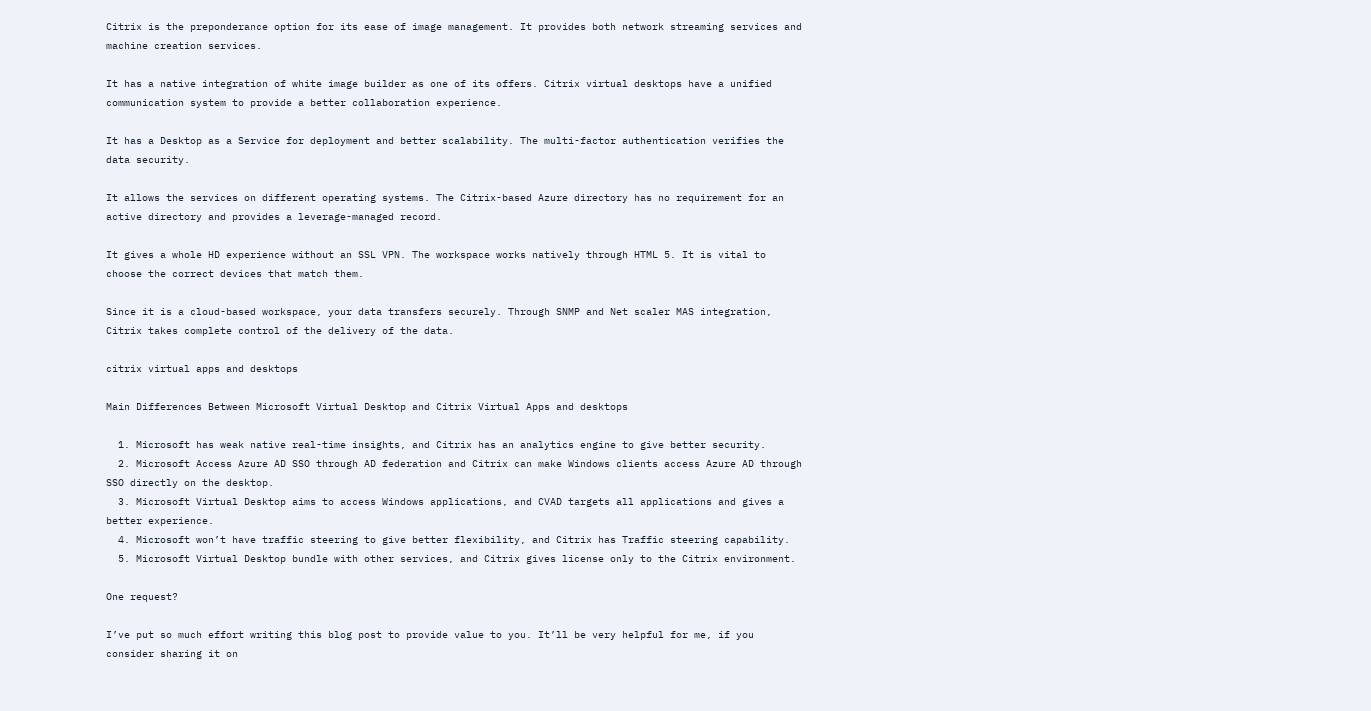Citrix is the preponderance option for its ease of image management. It provides both network streaming services and machine creation services.

It has a native integration of white image builder as one of its offers. Citrix virtual desktops have a unified communication system to provide a better collaboration experience.

It has a Desktop as a Service for deployment and better scalability. The multi-factor authentication verifies the data security.

It allows the services on different operating systems. The Citrix-based Azure directory has no requirement for an active directory and provides a leverage-managed record.

It gives a whole HD experience without an SSL VPN. The workspace works natively through HTML 5. It is vital to choose the correct devices that match them.

Since it is a cloud-based workspace, your data transfers securely. Through SNMP and Net scaler MAS integration, Citrix takes complete control of the delivery of the data.

citrix virtual apps and desktops

Main Differences Between Microsoft Virtual Desktop and Citrix Virtual Apps and desktops

  1. Microsoft has weak native real-time insights, and Citrix has an analytics engine to give better security.
  2. Microsoft Access Azure AD SSO through AD federation and Citrix can make Windows clients access Azure AD through SSO directly on the desktop.
  3. Microsoft Virtual Desktop aims to access Windows applications, and CVAD targets all applications and gives a better experience.
  4. Microsoft won’t have traffic steering to give better flexibility, and Citrix has Traffic steering capability.
  5. Microsoft Virtual Desktop bundle with other services, and Citrix gives license only to the Citrix environment.

One request?

I’ve put so much effort writing this blog post to provide value to you. It’ll be very helpful for me, if you consider sharing it on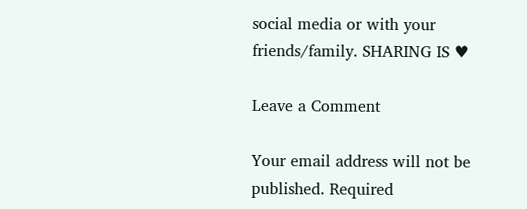social media or with your friends/family. SHARING IS ♥

Leave a Comment

Your email address will not be published. Required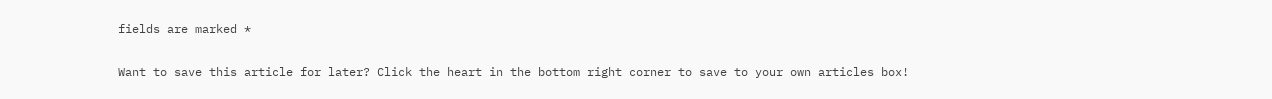fields are marked *

Want to save this article for later? Click the heart in the bottom right corner to save to your own articles box!